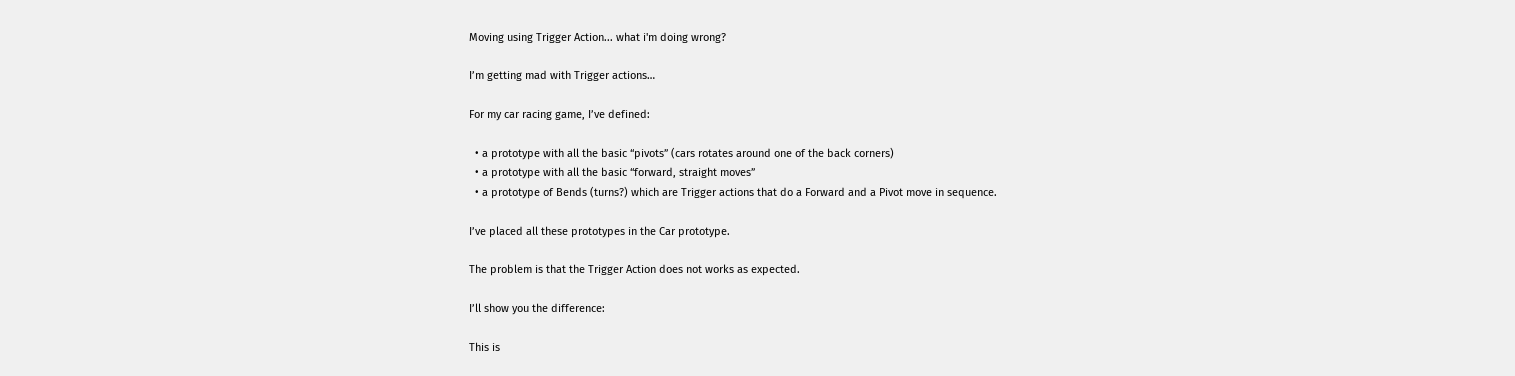Moving using Trigger Action... what i'm doing wrong?

I’m getting mad with Trigger actions…

For my car racing game, I’ve defined:

  • a prototype with all the basic “pivots” (cars rotates around one of the back corners)
  • a prototype with all the basic “forward, straight moves”
  • a prototype of Bends (turns?) which are Trigger actions that do a Forward and a Pivot move in sequence.

I’ve placed all these prototypes in the Car prototype.

The problem is that the Trigger Action does not works as expected.

I’ll show you the difference:

This is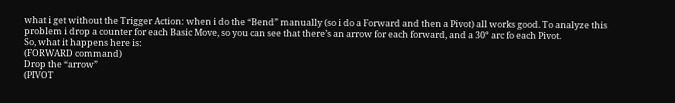what i get without the Trigger Action: when i do the “Bend” manually (so i do a Forward and then a Pivot) all works good. To analyze this problem i drop a counter for each Basic Move, so you can see that there’s an arrow for each forward, and a 30° arc fo each Pivot.
So, what it happens here is:
(FORWARD command)
Drop the “arrow”
(PIVOT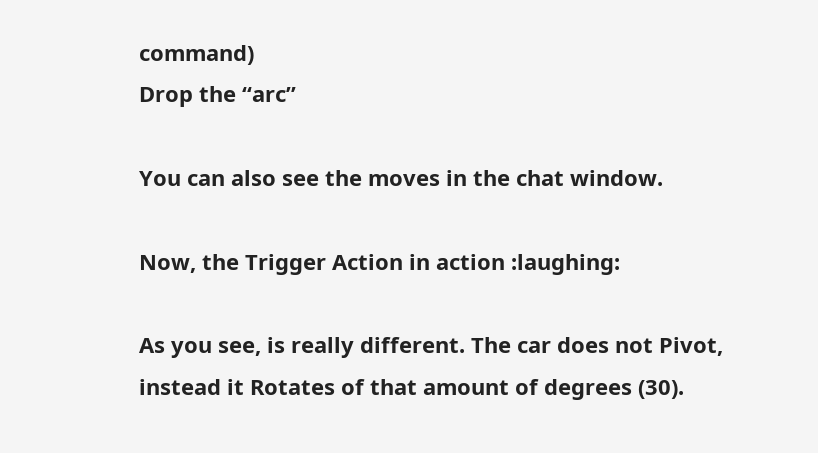command)
Drop the “arc”

You can also see the moves in the chat window.

Now, the Trigger Action in action :laughing:

As you see, is really different. The car does not Pivot, instead it Rotates of that amount of degrees (30).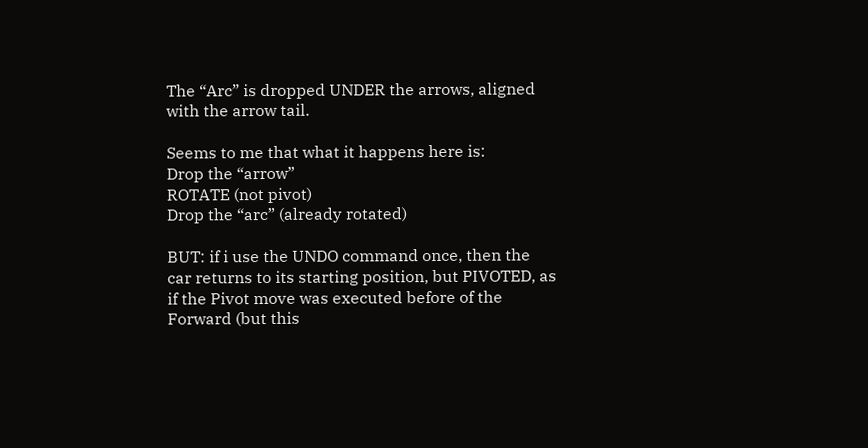The “Arc” is dropped UNDER the arrows, aligned with the arrow tail.

Seems to me that what it happens here is:
Drop the “arrow”
ROTATE (not pivot)
Drop the “arc” (already rotated)

BUT: if i use the UNDO command once, then the car returns to its starting position, but PIVOTED, as if the Pivot move was executed before of the Forward (but this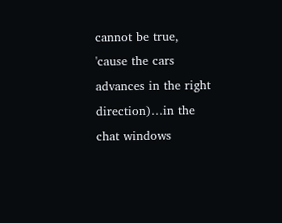cannot be true, 'cause the cars advances in the right direction)…in the chat windows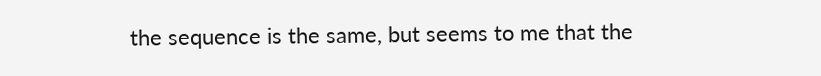the sequence is the same, but seems to me that the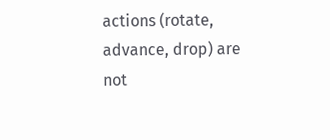actions (rotate, advance, drop) are not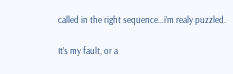called in the right sequence…i’m realy puzzled.

It’s my fault, or a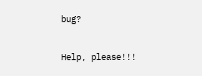bug?

Help, please!!!